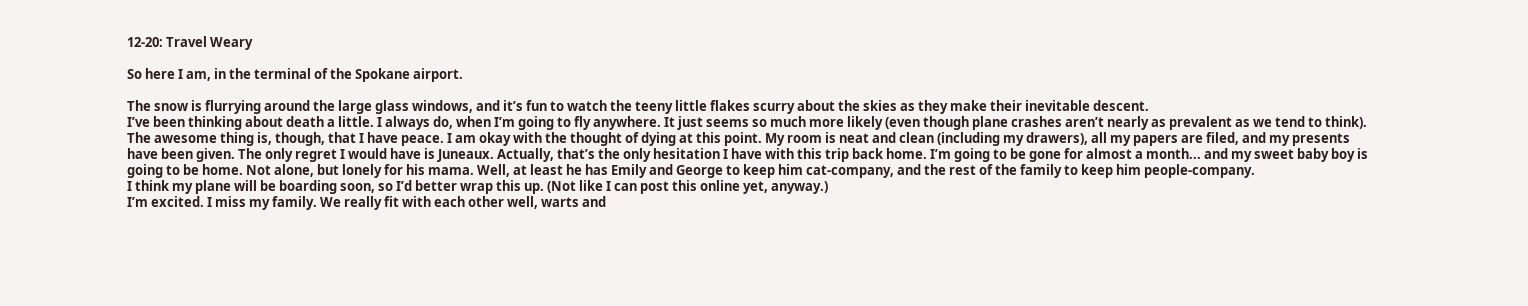12-20: Travel Weary

So here I am, in the terminal of the Spokane airport.

The snow is flurrying around the large glass windows, and it’s fun to watch the teeny little flakes scurry about the skies as they make their inevitable descent.
I’ve been thinking about death a little. I always do, when I’m going to fly anywhere. It just seems so much more likely (even though plane crashes aren’t nearly as prevalent as we tend to think). The awesome thing is, though, that I have peace. I am okay with the thought of dying at this point. My room is neat and clean (including my drawers), all my papers are filed, and my presents have been given. The only regret I would have is Juneaux. Actually, that’s the only hesitation I have with this trip back home. I’m going to be gone for almost a month... and my sweet baby boy is going to be home. Not alone, but lonely for his mama. Well, at least he has Emily and George to keep him cat-company, and the rest of the family to keep him people-company.
I think my plane will be boarding soon, so I’d better wrap this up. (Not like I can post this online yet, anyway.)
I’m excited. I miss my family. We really fit with each other well, warts and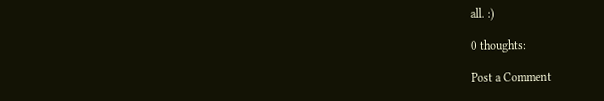all. :)

0 thoughts:

Post a Comment